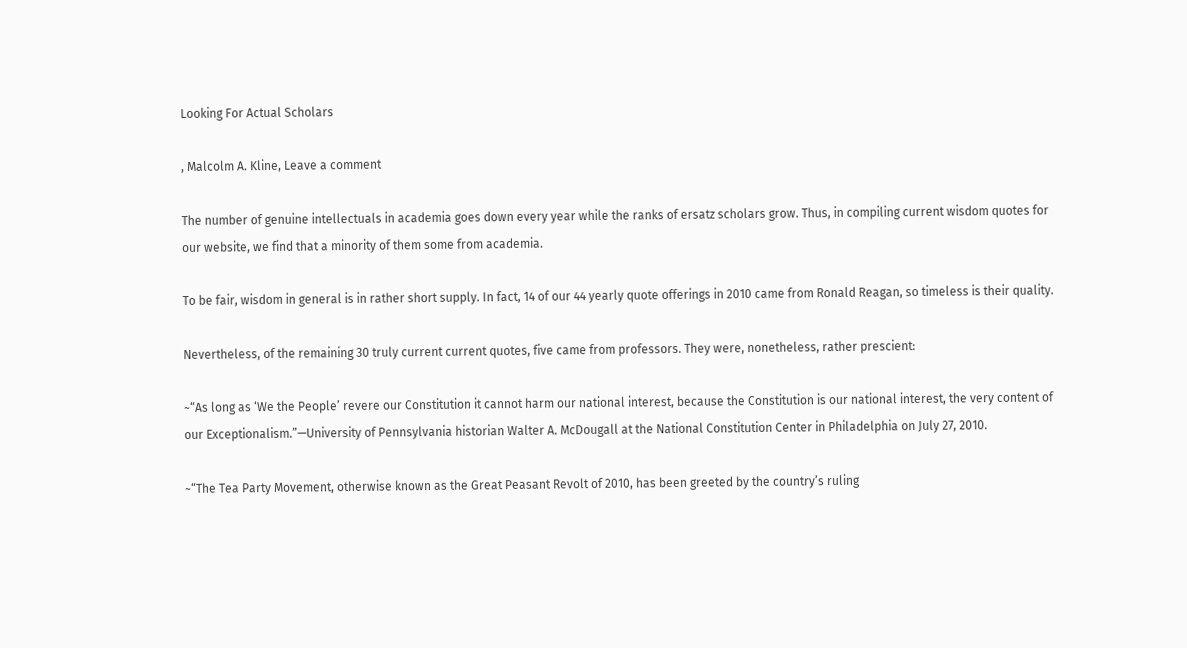Looking For Actual Scholars

, Malcolm A. Kline, Leave a comment

The number of genuine intellectuals in academia goes down every year while the ranks of ersatz scholars grow. Thus, in compiling current wisdom quotes for our website, we find that a minority of them some from academia.

To be fair, wisdom in general is in rather short supply. In fact, 14 of our 44 yearly quote offerings in 2010 came from Ronald Reagan, so timeless is their quality.

Nevertheless, of the remaining 30 truly current current quotes, five came from professors. They were, nonetheless, rather prescient:

~“As long as ‘We the People’ revere our Constitution it cannot harm our national interest, because the Constitution is our national interest, the very content of our Exceptionalism.”—University of Pennsylvania historian Walter A. McDougall at the National Constitution Center in Philadelphia on July 27, 2010.

~“The Tea Party Movement, otherwise known as the Great Peasant Revolt of 2010, has been greeted by the country’s ruling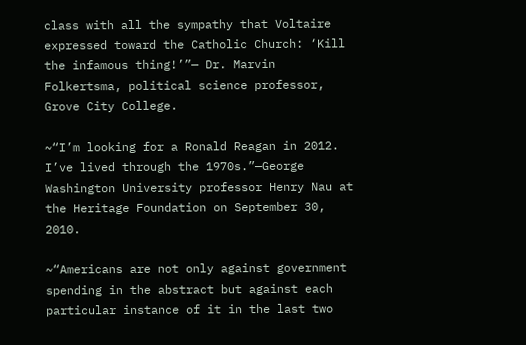class with all the sympathy that Voltaire expressed toward the Catholic Church: ‘Kill the infamous thing!’”— Dr. Marvin Folkertsma, political science professor, Grove City College.

~“I’m looking for a Ronald Reagan in 2012. I’ve lived through the 1970s.”—George Washington University professor Henry Nau at the Heritage Foundation on September 30, 2010.

~“Americans are not only against government spending in the abstract but against each particular instance of it in the last two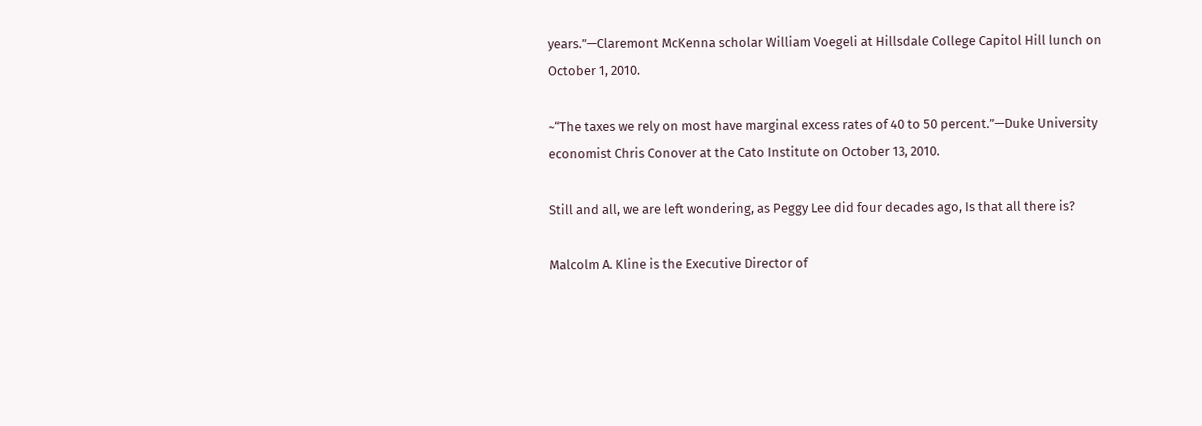years.”—Claremont McKenna scholar William Voegeli at Hillsdale College Capitol Hill lunch on October 1, 2010.

~“The taxes we rely on most have marginal excess rates of 40 to 50 percent.”—Duke University economist Chris Conover at the Cato Institute on October 13, 2010.

Still and all, we are left wondering, as Peggy Lee did four decades ago, Is that all there is?

Malcolm A. Kline is the Executive Director of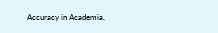Accuracy in Academia.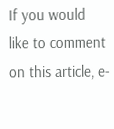If you would like to comment on this article, e-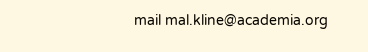mail mal.kline@academia.org